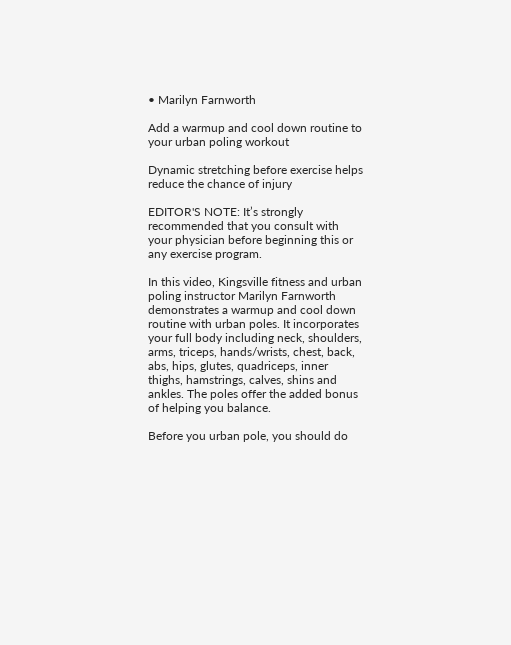• Marilyn Farnworth

Add a warmup and cool down routine to your urban poling workout

Dynamic stretching before exercise helps reduce the chance of injury

EDITOR'S NOTE: It’s strongly recommended that you consult with your physician before beginning this or any exercise program.

In this video, Kingsville fitness and urban poling instructor Marilyn Farnworth demonstrates a warmup and cool down routine with urban poles. It incorporates your full body including neck, shoulders, arms, triceps, hands/wrists, chest, back, abs, hips, glutes, quadriceps, inner thighs, hamstrings, calves, shins and ankles. The poles offer the added bonus of helping you balance.

Before you urban pole, you should do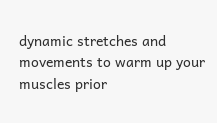dynamic stretches and movements to warm up your muscles prior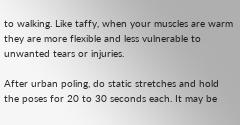to walking. Like taffy, when your muscles are warm they are more flexible and less vulnerable to unwanted tears or injuries.

After urban poling, do static stretches and hold the poses for 20 to 30 seconds each. It may be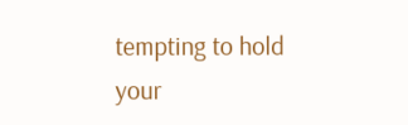tempting to hold your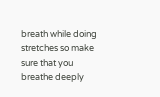breath while doing stretches so make sure that you breathe deeply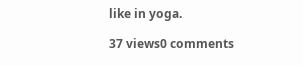like in yoga.

37 views0 comments